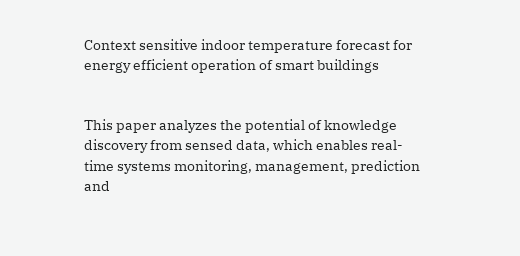Context sensitive indoor temperature forecast for energy efficient operation of smart buildings


This paper analyzes the potential of knowledge discovery from sensed data, which enables real-time systems monitoring, management, prediction and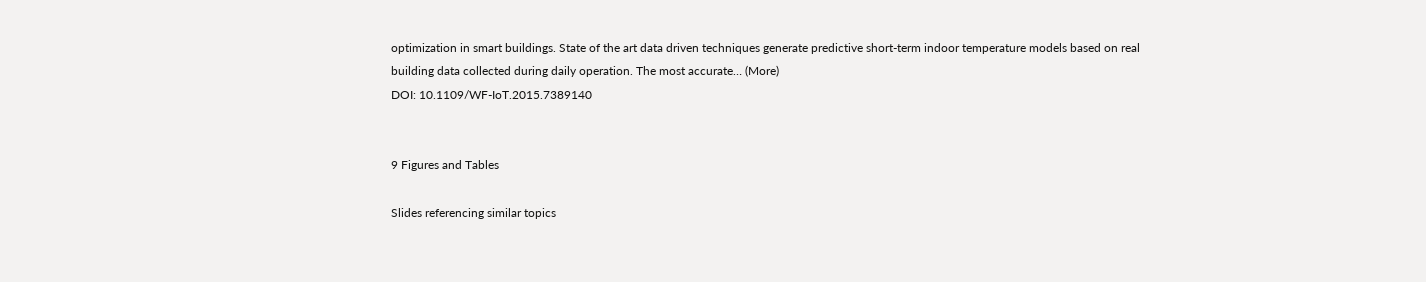optimization in smart buildings. State of the art data driven techniques generate predictive short-term indoor temperature models based on real building data collected during daily operation. The most accurate… (More)
DOI: 10.1109/WF-IoT.2015.7389140


9 Figures and Tables

Slides referencing similar topics